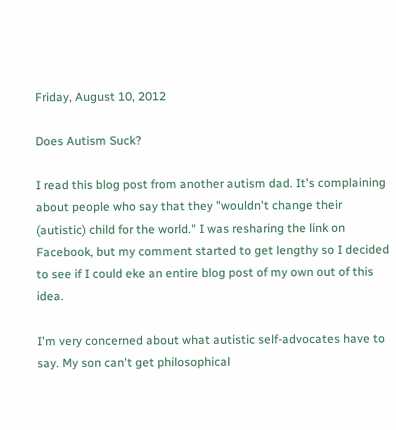Friday, August 10, 2012

Does Autism Suck?

I read this blog post from another autism dad. It's complaining about people who say that they "wouldn't change their (autistic) child for the world." I was resharing the link on Facebook, but my comment started to get lengthy so I decided to see if I could eke an entire blog post of my own out of this idea.

I'm very concerned about what autistic self-advocates have to say. My son can't get philosophical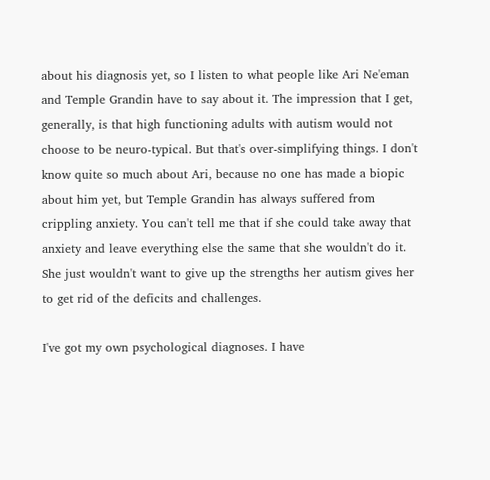about his diagnosis yet, so I listen to what people like Ari Ne'eman and Temple Grandin have to say about it. The impression that I get, generally, is that high functioning adults with autism would not choose to be neuro-typical. But that's over-simplifying things. I don't know quite so much about Ari, because no one has made a biopic about him yet, but Temple Grandin has always suffered from crippling anxiety. You can't tell me that if she could take away that anxiety and leave everything else the same that she wouldn't do it. She just wouldn't want to give up the strengths her autism gives her to get rid of the deficits and challenges.

I've got my own psychological diagnoses. I have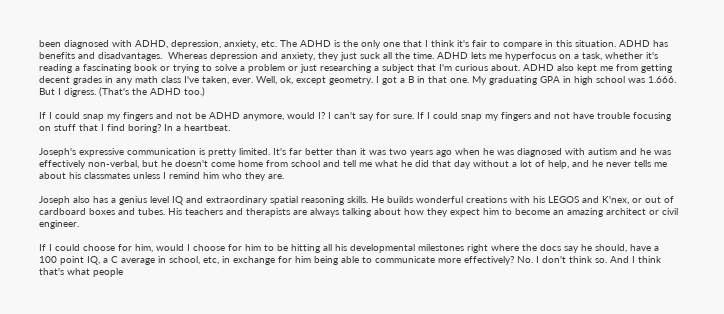been diagnosed with ADHD, depression, anxiety, etc. The ADHD is the only one that I think it's fair to compare in this situation. ADHD has benefits and disadvantages.  Whereas depression and anxiety, they just suck all the time. ADHD lets me hyperfocus on a task, whether it's reading a fascinating book or trying to solve a problem or just researching a subject that I'm curious about. ADHD also kept me from getting decent grades in any math class I've taken, ever. Well, ok, except geometry. I got a B in that one. My graduating GPA in high school was 1.666. But I digress. (That's the ADHD too.)

If I could snap my fingers and not be ADHD anymore, would I? I can't say for sure. If I could snap my fingers and not have trouble focusing on stuff that I find boring? In a heartbeat.

Joseph's expressive communication is pretty limited. It's far better than it was two years ago when he was diagnosed with autism and he was effectively non-verbal, but he doesn't come home from school and tell me what he did that day without a lot of help, and he never tells me about his classmates unless I remind him who they are.

Joseph also has a genius level IQ and extraordinary spatial reasoning skills. He builds wonderful creations with his LEGOS and K'nex, or out of cardboard boxes and tubes. His teachers and therapists are always talking about how they expect him to become an amazing architect or civil engineer.

If I could choose for him, would I choose for him to be hitting all his developmental milestones right where the docs say he should, have a 100 point IQ, a C average in school, etc, in exchange for him being able to communicate more effectively? No. I don't think so. And I think that's what people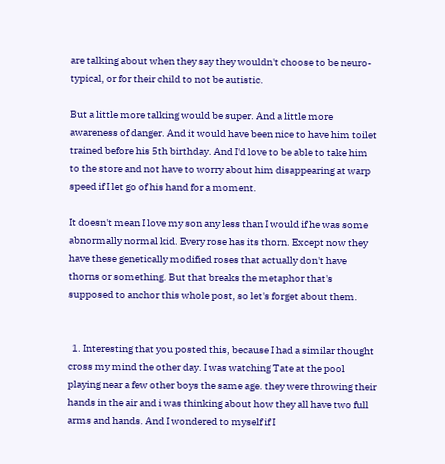are talking about when they say they wouldn't choose to be neuro-typical, or for their child to not be autistic.

But a little more talking would be super. And a little more awareness of danger. And it would have been nice to have him toilet trained before his 5th birthday. And I'd love to be able to take him to the store and not have to worry about him disappearing at warp speed if I let go of his hand for a moment.

It doesn't mean I love my son any less than I would if he was some abnormally normal kid. Every rose has its thorn. Except now they have these genetically modified roses that actually don't have thorns or something. But that breaks the metaphor that's supposed to anchor this whole post, so let's forget about them.


  1. Interesting that you posted this, because I had a similar thought cross my mind the other day. I was watching Tate at the pool playing near a few other boys the same age. they were throwing their hands in the air and i was thinking about how they all have two full arms and hands. And I wondered to myself if I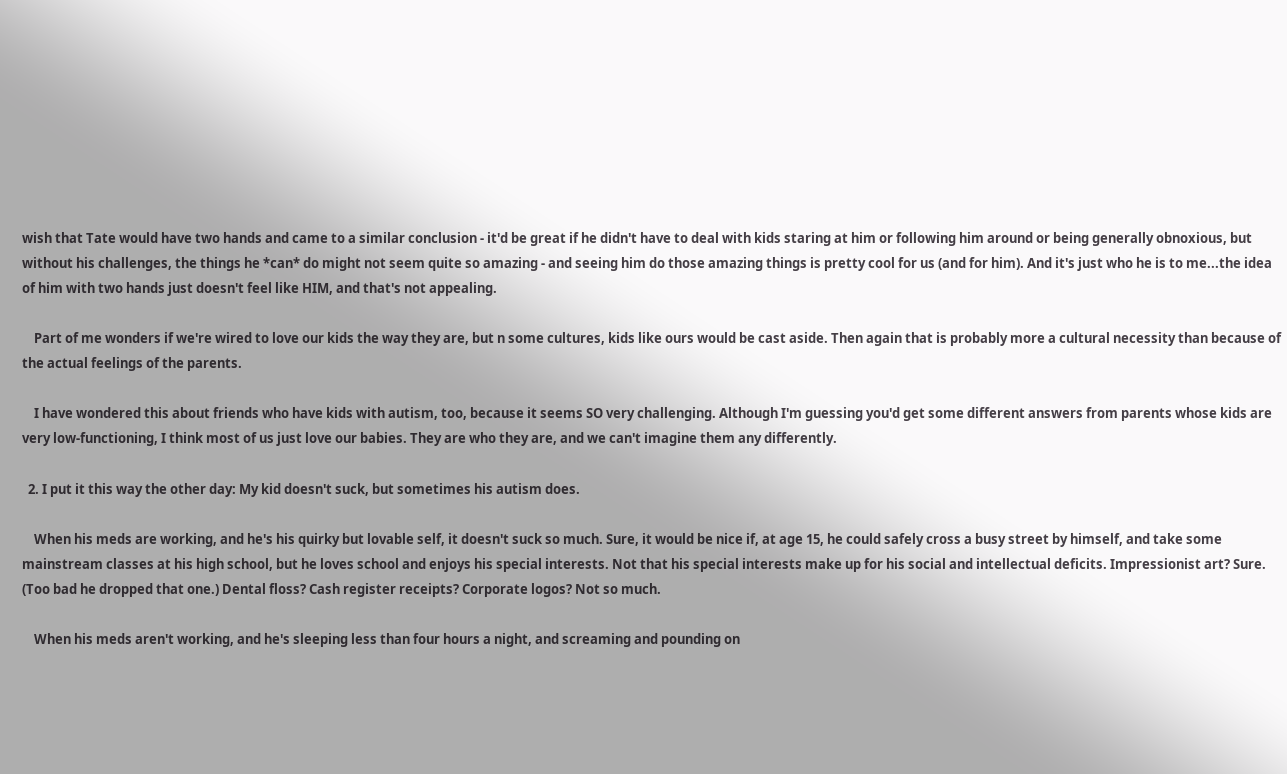wish that Tate would have two hands and came to a similar conclusion - it'd be great if he didn't have to deal with kids staring at him or following him around or being generally obnoxious, but without his challenges, the things he *can* do might not seem quite so amazing - and seeing him do those amazing things is pretty cool for us (and for him). And it's just who he is to me...the idea of him with two hands just doesn't feel like HIM, and that's not appealing.

    Part of me wonders if we're wired to love our kids the way they are, but n some cultures, kids like ours would be cast aside. Then again that is probably more a cultural necessity than because of the actual feelings of the parents.

    I have wondered this about friends who have kids with autism, too, because it seems SO very challenging. Although I'm guessing you'd get some different answers from parents whose kids are very low-functioning, I think most of us just love our babies. They are who they are, and we can't imagine them any differently.

  2. I put it this way the other day: My kid doesn't suck, but sometimes his autism does.

    When his meds are working, and he's his quirky but lovable self, it doesn't suck so much. Sure, it would be nice if, at age 15, he could safely cross a busy street by himself, and take some mainstream classes at his high school, but he loves school and enjoys his special interests. Not that his special interests make up for his social and intellectual deficits. Impressionist art? Sure. (Too bad he dropped that one.) Dental floss? Cash register receipts? Corporate logos? Not so much.

    When his meds aren't working, and he's sleeping less than four hours a night, and screaming and pounding on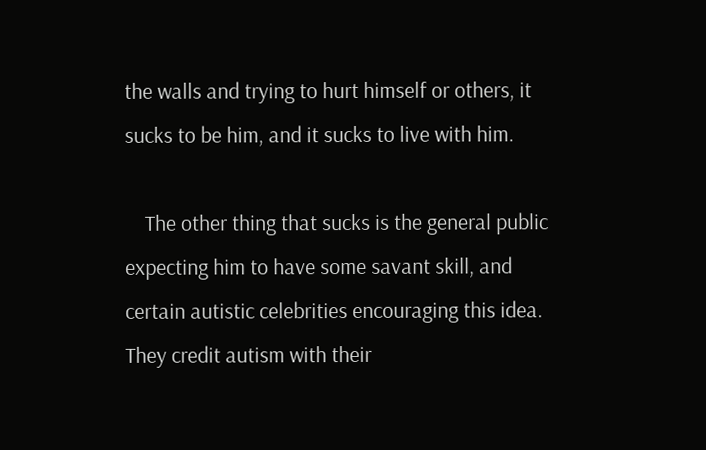the walls and trying to hurt himself or others, it sucks to be him, and it sucks to live with him.

    The other thing that sucks is the general public expecting him to have some savant skill, and certain autistic celebrities encouraging this idea. They credit autism with their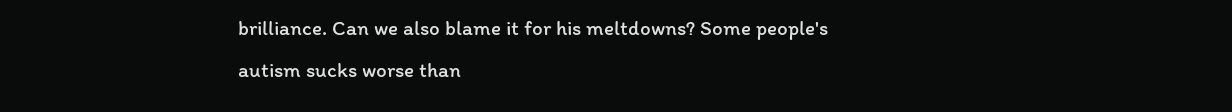brilliance. Can we also blame it for his meltdowns? Some people's autism sucks worse than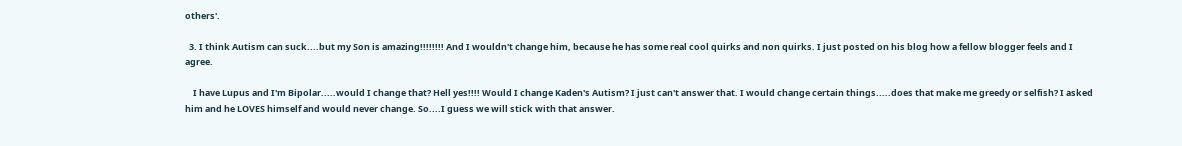others'.

  3. I think Autism can suck....but my Son is amazing!!!!!!!! And I wouldn't change him, because he has some real cool quirks and non quirks. I just posted on his blog how a fellow blogger feels and I agree.

    I have Lupus and I'm Bipolar.....would I change that? Hell yes!!!! Would I change Kaden's Autism? I just can't answer that. I would change certain things.....does that make me greedy or selfish? I asked him and he LOVES himself and would never change. So....I guess we will stick with that answer.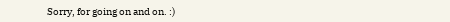Sorry, for going on and on. :)